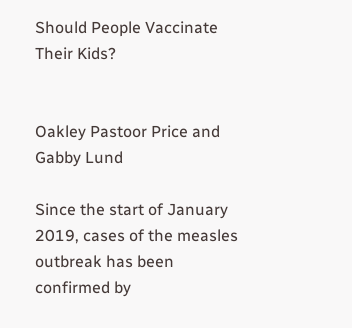Should People Vaccinate Their Kids?


Oakley Pastoor Price and Gabby Lund

Since the start of January 2019, cases of the measles outbreak has been confirmed by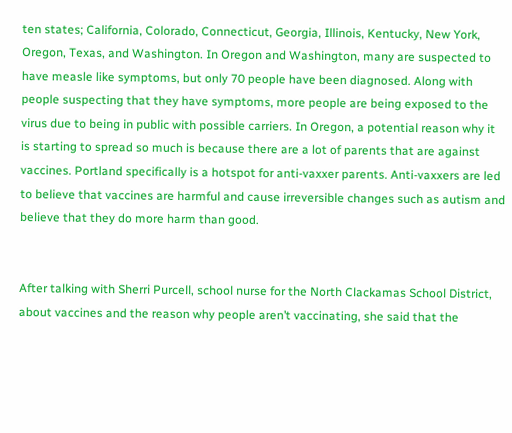ten states; California, Colorado, Connecticut, Georgia, Illinois, Kentucky, New York, Oregon, Texas, and Washington. In Oregon and Washington, many are suspected to have measle like symptoms, but only 70 people have been diagnosed. Along with people suspecting that they have symptoms, more people are being exposed to the virus due to being in public with possible carriers. In Oregon, a potential reason why it is starting to spread so much is because there are a lot of parents that are against vaccines. Portland specifically is a hotspot for anti-vaxxer parents. Anti-vaxxers are led to believe that vaccines are harmful and cause irreversible changes such as autism and believe that they do more harm than good.


After talking with Sherri Purcell, school nurse for the North Clackamas School District, about vaccines and the reason why people aren’t vaccinating, she said that the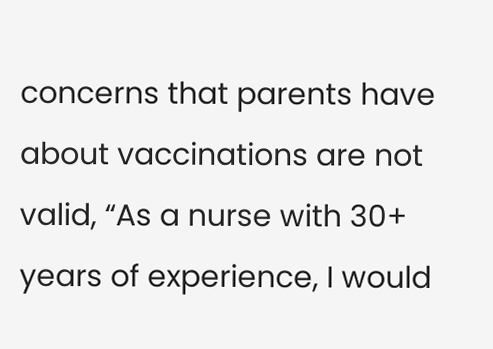concerns that parents have about vaccinations are not valid, “As a nurse with 30+ years of experience, I would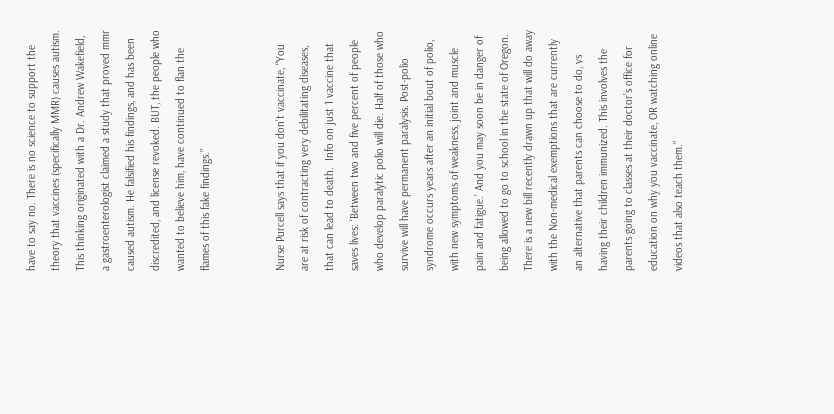have to say no. There is no science to support the theory that vaccines (specifically MMR) causes autism. This thinking originated with a Dr. Andrew Wakefield, a gastroenterologist claimed a study that proved mmr caused autism. He falsified his findings, and has been discredited, and license revoked. BUT, the people who wanted to believe him, have continued to flan the flames of this fake findings.”


Nurse Purcell says that if you don’t vaccinate, “You are at risk of contracting very debilitating diseases, that can lead to death.  Info on just 1 vaccine that saves lives: ‘Between two and five percent of people who develop paralytic polio will die. Half of those who survive will have permanent paralysis. Post-polio syndrome occurs years after an initial bout of polio, with new symptoms of weakness, joint and muscle pain and fatigue.’ And you may soon be in danger of being allowed to go to school in the state of Oregon.  There is a new bill recently drawn up that will do away with the Non-medical exemptions that are currently an alternative that parents can choose to do, vs having their children immunized. This involves the parents going to classes at their doctor’s office for education on why you vaccinate, OR watching online videos that also teach them.”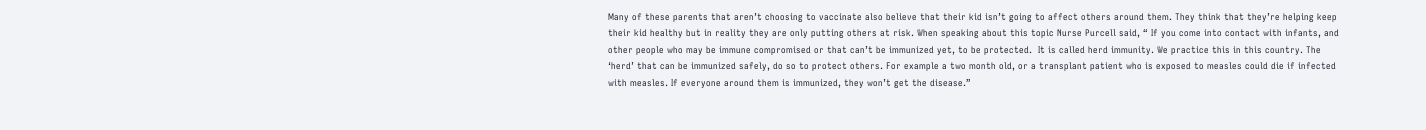Many of these parents that aren’t choosing to vaccinate also believe that their kid isn’t going to affect others around them. They think that they’re helping keep their kid healthy but in reality they are only putting others at risk. When speaking about this topic Nurse Purcell said, “ If you come into contact with infants, and other people who may be immune compromised or that can’t be immunized yet, to be protected.  It is called herd immunity. We practice this in this country. The ‘herd’ that can be immunized safely, do so to protect others. For example a two month old, or a transplant patient who is exposed to measles could die if infected with measles. If everyone around them is immunized, they won’t get the disease.”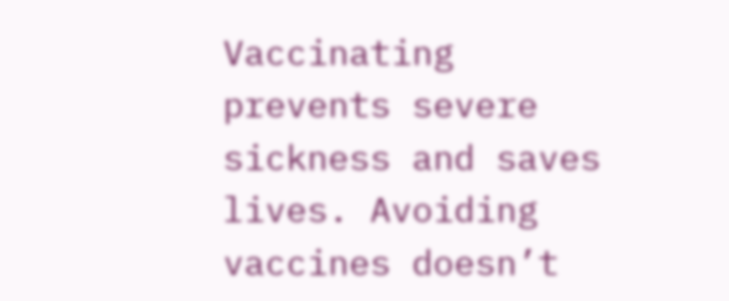Vaccinating prevents severe sickness and saves lives. Avoiding vaccines doesn’t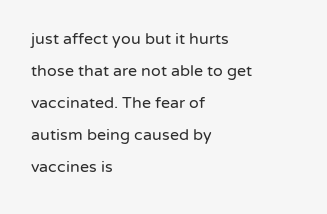just affect you but it hurts those that are not able to get vaccinated. The fear of autism being caused by vaccines is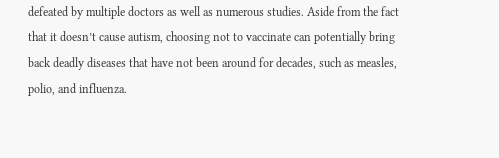defeated by multiple doctors as well as numerous studies. Aside from the fact that it doesn’t cause autism, choosing not to vaccinate can potentially bring back deadly diseases that have not been around for decades, such as measles, polio, and influenza.